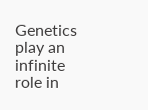Genetics play an infinite role in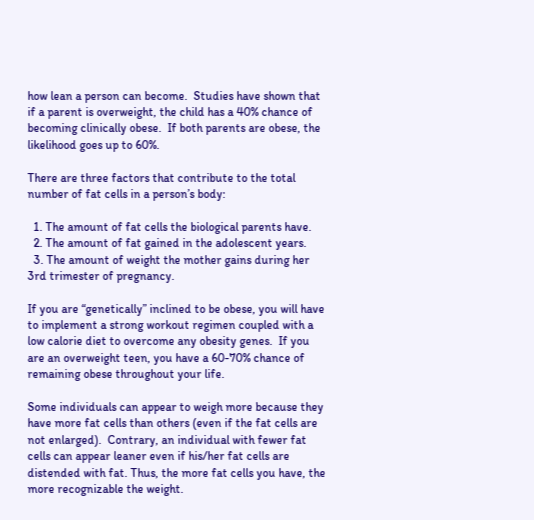how lean a person can become.  Studies have shown that if a parent is overweight, the child has a 40% chance of becoming clinically obese.  If both parents are obese, the likelihood goes up to 60%.

There are three factors that contribute to the total number of fat cells in a person’s body:

  1. The amount of fat cells the biological parents have.
  2. The amount of fat gained in the adolescent years.
  3. The amount of weight the mother gains during her 3rd trimester of pregnancy.

If you are “genetically” inclined to be obese, you will have to implement a strong workout regimen coupled with a low calorie diet to overcome any obesity genes.  If you are an overweight teen, you have a 60-70% chance of remaining obese throughout your life.

Some individuals can appear to weigh more because they have more fat cells than others (even if the fat cells are not enlarged).  Contrary, an individual with fewer fat cells can appear leaner even if his/her fat cells are distended with fat. Thus, the more fat cells you have, the more recognizable the weight.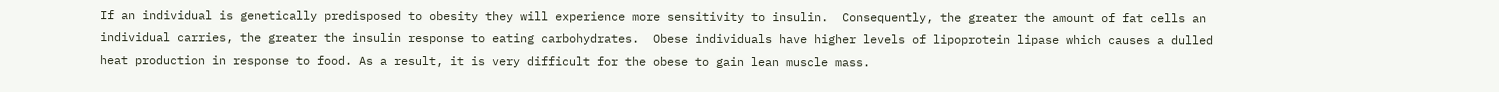If an individual is genetically predisposed to obesity they will experience more sensitivity to insulin.  Consequently, the greater the amount of fat cells an individual carries, the greater the insulin response to eating carbohydrates.  Obese individuals have higher levels of lipoprotein lipase which causes a dulled heat production in response to food. As a result, it is very difficult for the obese to gain lean muscle mass.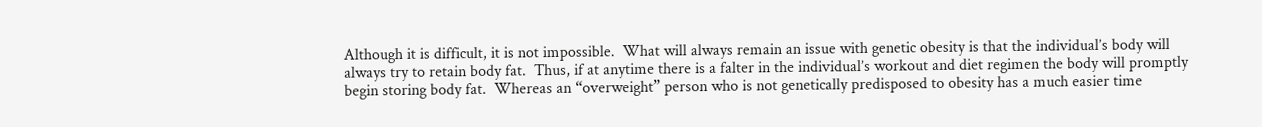Although it is difficult, it is not impossible.  What will always remain an issue with genetic obesity is that the individual’s body will always try to retain body fat.  Thus, if at anytime there is a falter in the individual’s workout and diet regimen the body will promptly begin storing body fat.  Whereas an “overweight” person who is not genetically predisposed to obesity has a much easier time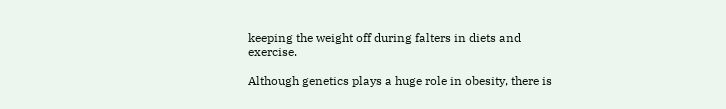keeping the weight off during falters in diets and exercise.

Although genetics plays a huge role in obesity, there is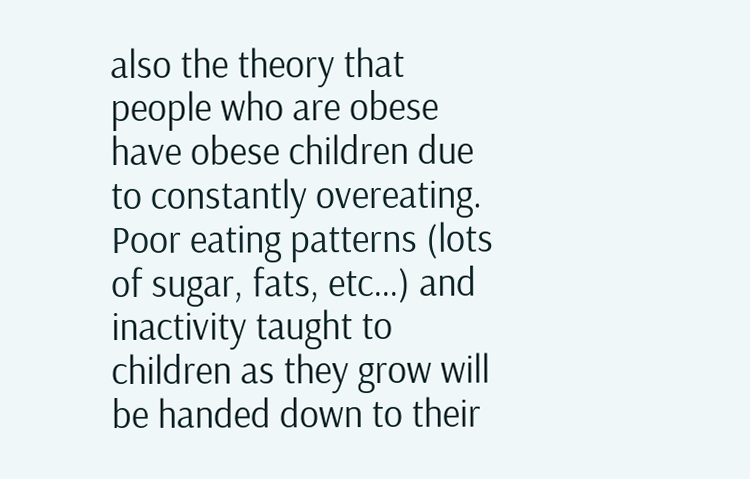also the theory that people who are obese have obese children due to constantly overeating.  Poor eating patterns (lots of sugar, fats, etc…) and inactivity taught to children as they grow will be handed down to their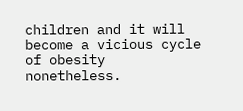children and it will become a vicious cycle of obesity nonetheless.